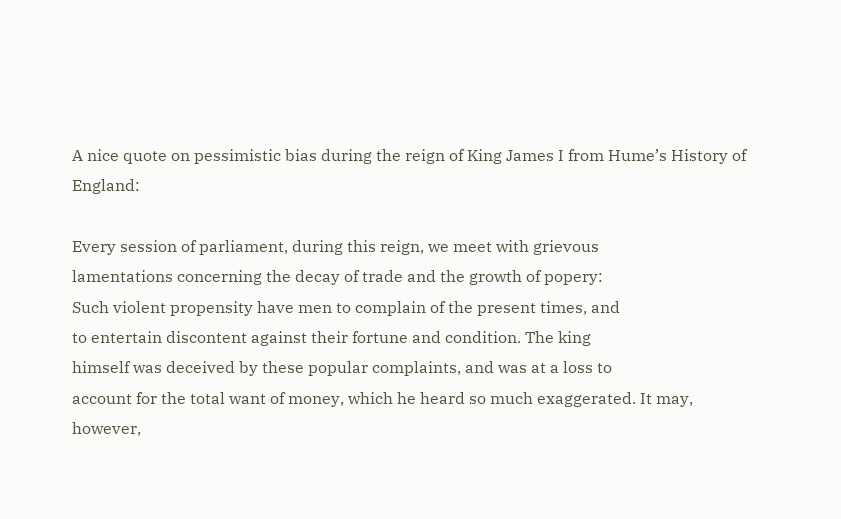A nice quote on pessimistic bias during the reign of King James I from Hume’s History of England:

Every session of parliament, during this reign, we meet with grievous
lamentations concerning the decay of trade and the growth of popery:
Such violent propensity have men to complain of the present times, and
to entertain discontent against their fortune and condition. The king
himself was deceived by these popular complaints, and was at a loss to
account for the total want of money, which he heard so much exaggerated. It may, however,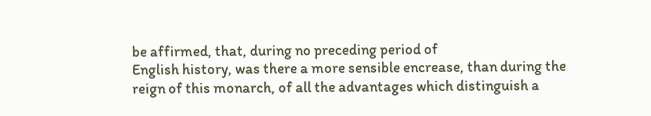be affirmed, that, during no preceding period of
English history, was there a more sensible encrease, than during the
reign of this monarch, of all the advantages which distinguish a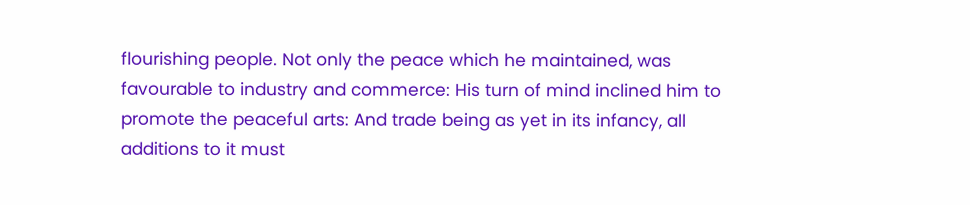flourishing people. Not only the peace which he maintained, was
favourable to industry and commerce: His turn of mind inclined him to
promote the peaceful arts: And trade being as yet in its infancy, all
additions to it must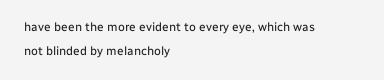have been the more evident to every eye, which was
not blinded by melancholy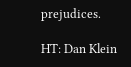prejudices.

HT: Dan Klein